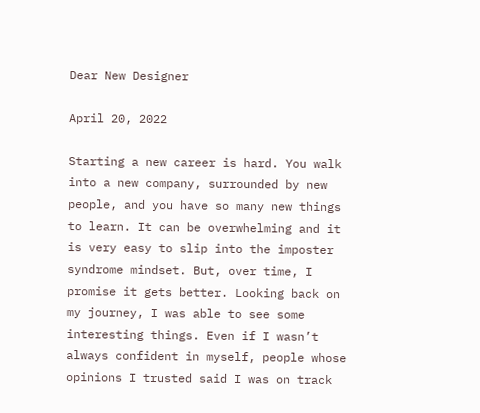Dear New Designer

April 20, 2022

Starting a new career is hard. You walk into a new company, surrounded by new people, and you have so many new things to learn. It can be overwhelming and it is very easy to slip into the imposter syndrome mindset. But, over time, I promise it gets better. Looking back on my journey, I was able to see some interesting things. Even if I wasn’t always confident in myself, people whose opinions I trusted said I was on track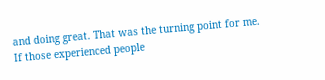and doing great. That was the turning point for me. If those experienced people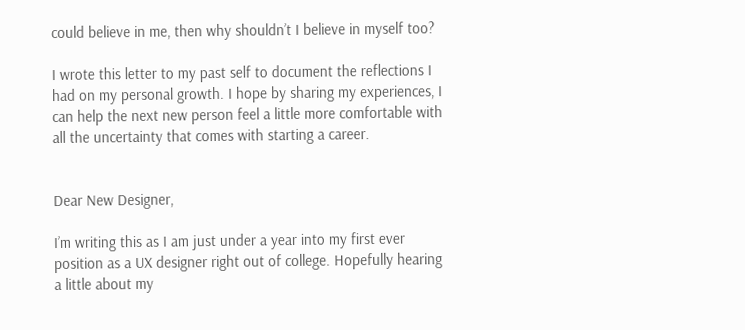could believe in me, then why shouldn’t I believe in myself too?

I wrote this letter to my past self to document the reflections I had on my personal growth. I hope by sharing my experiences, I can help the next new person feel a little more comfortable with all the uncertainty that comes with starting a career.


Dear New Designer,

I’m writing this as I am just under a year into my first ever position as a UX designer right out of college. Hopefully hearing a little about my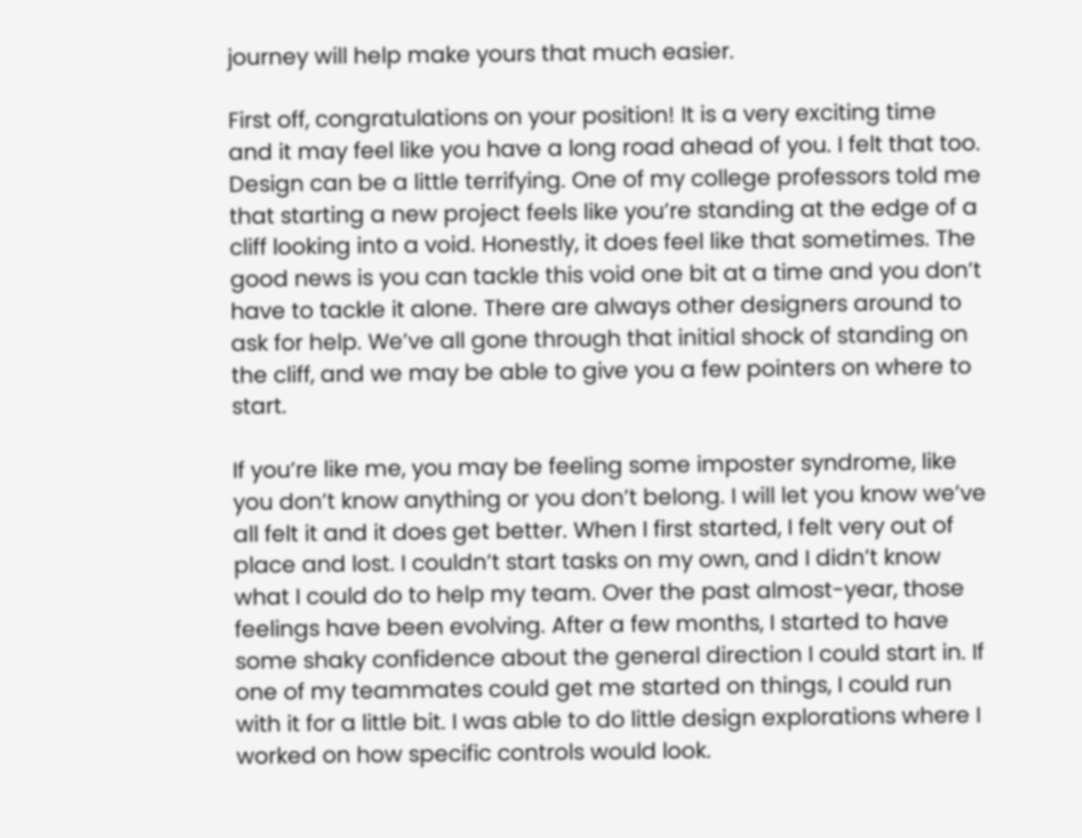journey will help make yours that much easier.

First off, congratulations on your position! It is a very exciting time and it may feel like you have a long road ahead of you. I felt that too. Design can be a little terrifying. One of my college professors told me that starting a new project feels like you’re standing at the edge of a cliff looking into a void. Honestly, it does feel like that sometimes. The good news is you can tackle this void one bit at a time and you don’t have to tackle it alone. There are always other designers around to ask for help. We’ve all gone through that initial shock of standing on the cliff, and we may be able to give you a few pointers on where to start.

If you’re like me, you may be feeling some imposter syndrome, like you don’t know anything or you don’t belong. I will let you know we’ve all felt it and it does get better. When I first started, I felt very out of place and lost. I couldn’t start tasks on my own, and I didn’t know what I could do to help my team. Over the past almost-year, those feelings have been evolving. After a few months, I started to have some shaky confidence about the general direction I could start in. If one of my teammates could get me started on things, I could run with it for a little bit. I was able to do little design explorations where I worked on how specific controls would look.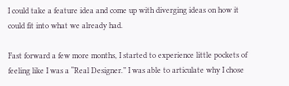I could take a feature idea and come up with diverging ideas on how it could fit into what we already had.

Fast forward a few more months, I started to experience little pockets of feeling like I was a “Real Designer.” I was able to articulate why I chose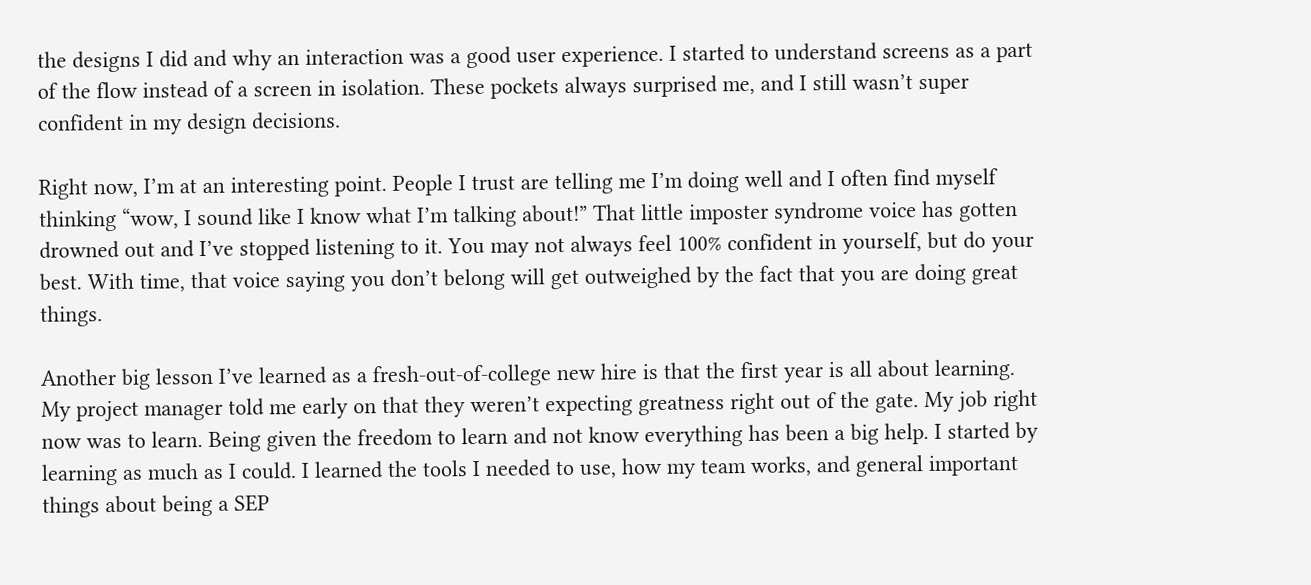the designs I did and why an interaction was a good user experience. I started to understand screens as a part of the flow instead of a screen in isolation. These pockets always surprised me, and I still wasn’t super confident in my design decisions.

Right now, I’m at an interesting point. People I trust are telling me I’m doing well and I often find myself thinking “wow, I sound like I know what I’m talking about!” That little imposter syndrome voice has gotten drowned out and I’ve stopped listening to it. You may not always feel 100% confident in yourself, but do your best. With time, that voice saying you don’t belong will get outweighed by the fact that you are doing great things.

Another big lesson I’ve learned as a fresh-out-of-college new hire is that the first year is all about learning. My project manager told me early on that they weren’t expecting greatness right out of the gate. My job right now was to learn. Being given the freedom to learn and not know everything has been a big help. I started by learning as much as I could. I learned the tools I needed to use, how my team works, and general important things about being a SEP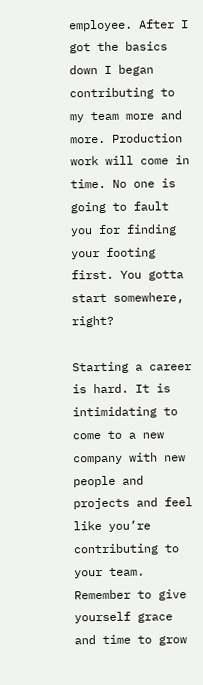employee. After I got the basics down I began contributing to my team more and more. Production work will come in time. No one is going to fault you for finding your footing first. You gotta start somewhere, right?

Starting a career is hard. It is intimidating to come to a new company with new people and projects and feel like you’re contributing to your team. Remember to give yourself grace and time to grow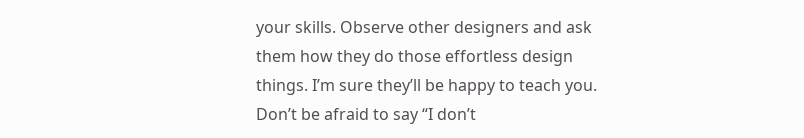your skills. Observe other designers and ask them how they do those effortless design things. I’m sure they’ll be happy to teach you. Don’t be afraid to say “I don’t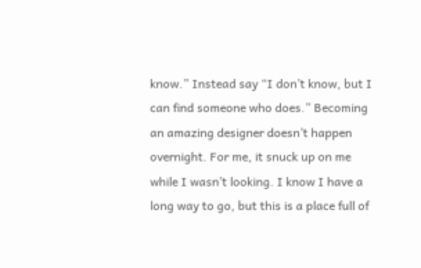know.” Instead say “I don’t know, but I can find someone who does.” Becoming an amazing designer doesn’t happen overnight. For me, it snuck up on me while I wasn’t looking. I know I have a long way to go, but this is a place full of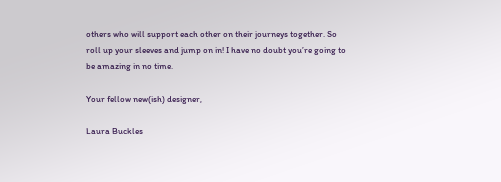others who will support each other on their journeys together. So roll up your sleeves and jump on in! I have no doubt you’re going to be amazing in no time.

Your fellow new(ish) designer,

Laura Buckles